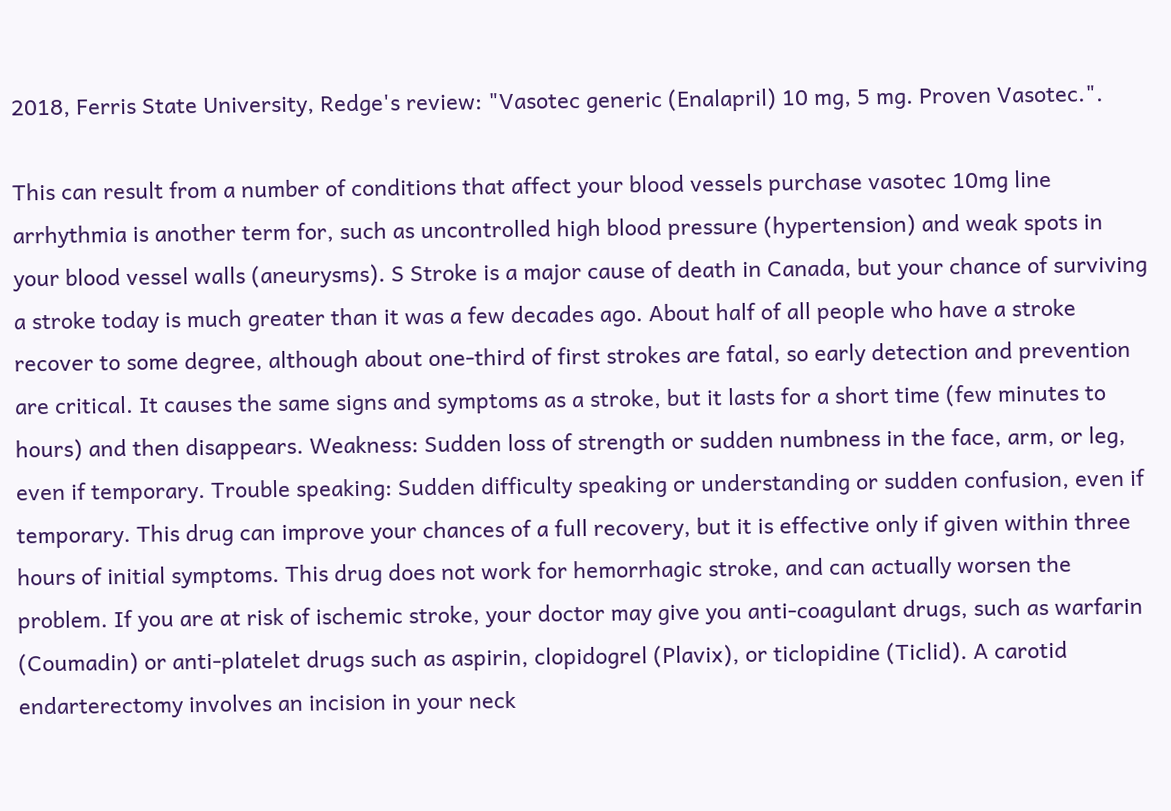2018, Ferris State University, Redge's review: "Vasotec generic (Enalapril) 10 mg, 5 mg. Proven Vasotec.".

This can result from a number of conditions that affect your blood vessels purchase vasotec 10mg line arrhythmia is another term for, such as uncontrolled high blood pressure (hypertension) and weak spots in your blood vessel walls (aneurysms). S Stroke is a major cause of death in Canada, but your chance of surviving a stroke today is much greater than it was a few decades ago. About half of all people who have a stroke recover to some degree, although about one-third of first strokes are fatal, so early detection and prevention are critical. It causes the same signs and symptoms as a stroke, but it lasts for a short time (few minutes to hours) and then disappears. Weakness: Sudden loss of strength or sudden numbness in the face, arm, or leg, even if temporary. Trouble speaking: Sudden difficulty speaking or understanding or sudden confusion, even if temporary. This drug can improve your chances of a full recovery, but it is effective only if given within three hours of initial symptoms. This drug does not work for hemorrhagic stroke, and can actually worsen the problem. If you are at risk of ischemic stroke, your doctor may give you anti-coagulant drugs, such as warfarin (Coumadin) or anti-platelet drugs such as aspirin, clopidogrel (Plavix), or ticlopidine (Ticlid). A carotid endarterectomy involves an incision in your neck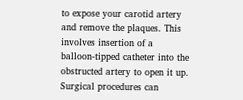to expose your carotid artery and remove the plaques. This involves insertion of a balloon-tipped catheter into the obstructed artery to open it up. Surgical procedures can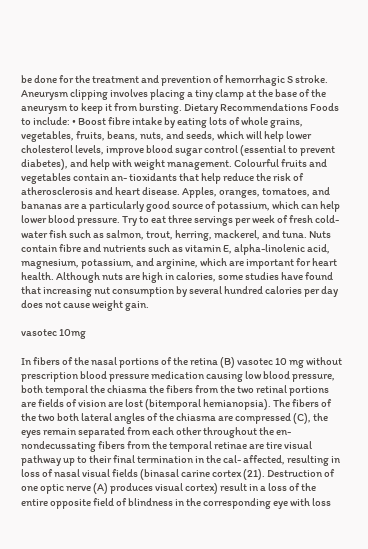be done for the treatment and prevention of hemorrhagic S stroke. Aneurysm clipping involves placing a tiny clamp at the base of the aneurysm to keep it from bursting. Dietary Recommendations Foods to include: • Boost fibre intake by eating lots of whole grains, vegetables, fruits, beans, nuts, and seeds, which will help lower cholesterol levels, improve blood sugar control (essential to prevent diabetes), and help with weight management. Colourful fruits and vegetables contain an- tioxidants that help reduce the risk of atherosclerosis and heart disease. Apples, oranges, tomatoes, and bananas are a particularly good source of potassium, which can help lower blood pressure. Try to eat three servings per week of fresh cold-water fish such as salmon, trout, herring, mackerel, and tuna. Nuts contain fibre and nutrients such as vitamin E, alpha-linolenic acid, magnesium, potassium, and arginine, which are important for heart health. Although nuts are high in calories, some studies have found that increasing nut consumption by several hundred calories per day does not cause weight gain.

vasotec 10mg

In fibers of the nasal portions of the retina (B) vasotec 10 mg without prescription blood pressure medication causing low blood pressure, both temporal the chiasma the fibers from the two retinal portions are fields of vision are lost (bitemporal hemianopsia). The fibers of the two both lateral angles of the chiasma are compressed (C), the eyes remain separated from each other throughout the en- nondecussating fibers from the temporal retinae are tire visual pathway up to their final termination in the cal- affected, resulting in loss of nasal visual fields (binasal carine cortex (21). Destruction of one optic nerve (A) produces visual cortex) result in a loss of the entire opposite field of blindness in the corresponding eye with loss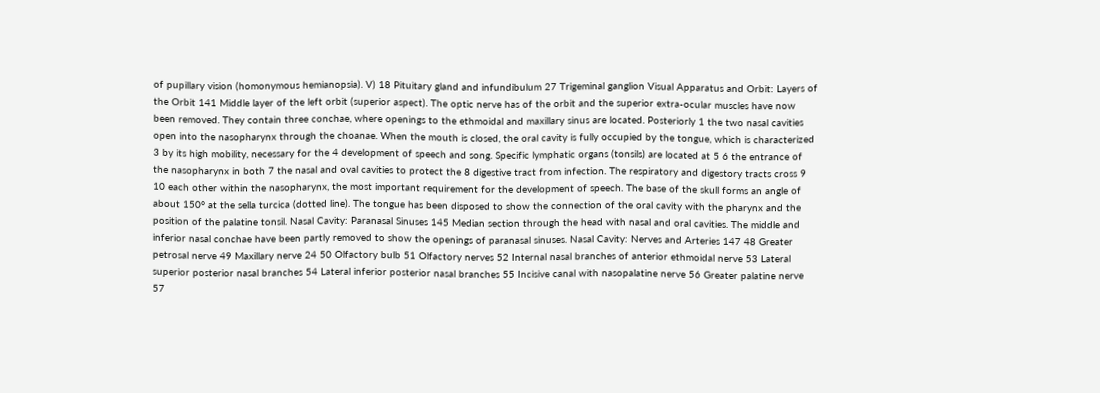of pupillary vision (homonymous hemianopsia). V) 18 Pituitary gland and infundibulum 27 Trigeminal ganglion Visual Apparatus and Orbit: Layers of the Orbit 141 Middle layer of the left orbit (superior aspect). The optic nerve has of the orbit and the superior extra-ocular muscles have now been removed. They contain three conchae, where openings to the ethmoidal and maxillary sinus are located. Posteriorly 1 the two nasal cavities open into the nasopharynx through the choanae. When the mouth is closed, the oral cavity is fully occupied by the tongue, which is characterized 3 by its high mobility, necessary for the 4 development of speech and song. Specific lymphatic organs (tonsils) are located at 5 6 the entrance of the nasopharynx in both 7 the nasal and oval cavities to protect the 8 digestive tract from infection. The respiratory and digestory tracts cross 9 10 each other within the nasopharynx, the most important requirement for the development of speech. The base of the skull forms an angle of about 150° at the sella turcica (dotted line). The tongue has been disposed to show the connection of the oral cavity with the pharynx and the position of the palatine tonsil. Nasal Cavity: Paranasal Sinuses 145 Median section through the head with nasal and oral cavities. The middle and inferior nasal conchae have been partly removed to show the openings of paranasal sinuses. Nasal Cavity: Nerves and Arteries 147 48 Greater petrosal nerve 49 Maxillary nerve 24 50 Olfactory bulb 51 Olfactory nerves 52 Internal nasal branches of anterior ethmoidal nerve 53 Lateral superior posterior nasal branches 54 Lateral inferior posterior nasal branches 55 Incisive canal with nasopalatine nerve 56 Greater palatine nerve 57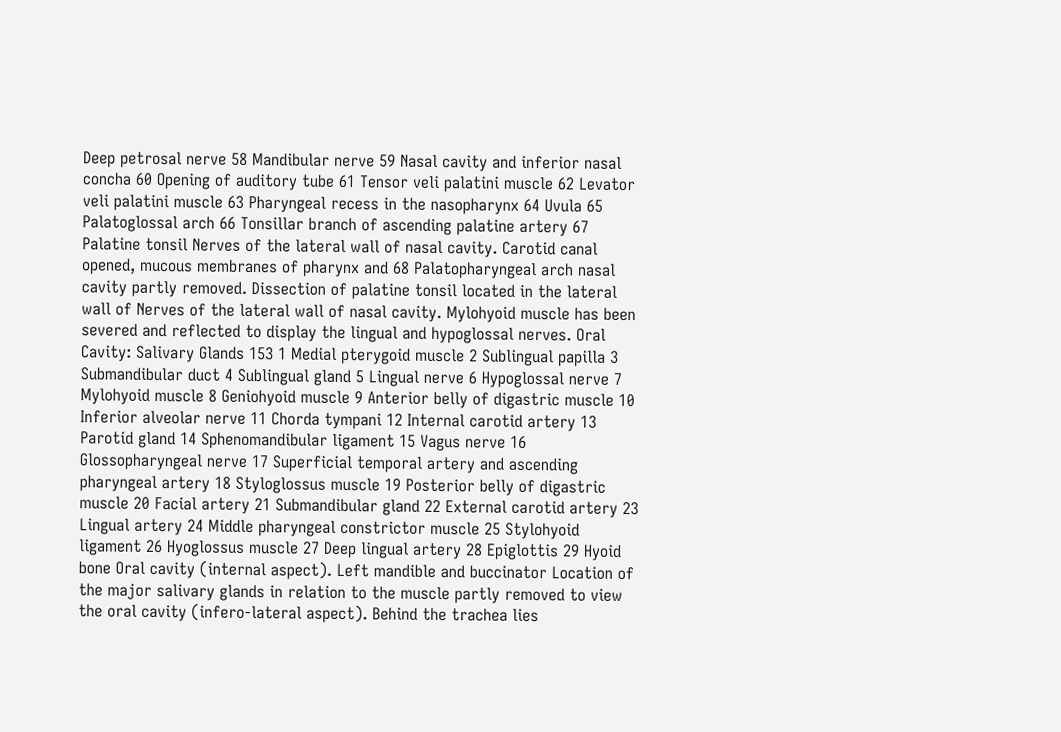Deep petrosal nerve 58 Mandibular nerve 59 Nasal cavity and inferior nasal concha 60 Opening of auditory tube 61 Tensor veli palatini muscle 62 Levator veli palatini muscle 63 Pharyngeal recess in the nasopharynx 64 Uvula 65 Palatoglossal arch 66 Tonsillar branch of ascending palatine artery 67 Palatine tonsil Nerves of the lateral wall of nasal cavity. Carotid canal opened, mucous membranes of pharynx and 68 Palatopharyngeal arch nasal cavity partly removed. Dissection of palatine tonsil located in the lateral wall of Nerves of the lateral wall of nasal cavity. Mylohyoid muscle has been severed and reflected to display the lingual and hypoglossal nerves. Oral Cavity: Salivary Glands 153 1 Medial pterygoid muscle 2 Sublingual papilla 3 Submandibular duct 4 Sublingual gland 5 Lingual nerve 6 Hypoglossal nerve 7 Mylohyoid muscle 8 Geniohyoid muscle 9 Anterior belly of digastric muscle 10 Inferior alveolar nerve 11 Chorda tympani 12 Internal carotid artery 13 Parotid gland 14 Sphenomandibular ligament 15 Vagus nerve 16 Glossopharyngeal nerve 17 Superficial temporal artery and ascending pharyngeal artery 18 Styloglossus muscle 19 Posterior belly of digastric muscle 20 Facial artery 21 Submandibular gland 22 External carotid artery 23 Lingual artery 24 Middle pharyngeal constrictor muscle 25 Stylohyoid ligament 26 Hyoglossus muscle 27 Deep lingual artery 28 Epiglottis 29 Hyoid bone Oral cavity (internal aspect). Left mandible and buccinator Location of the major salivary glands in relation to the muscle partly removed to view the oral cavity (infero-lateral aspect). Behind the trachea lies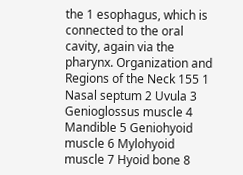the 1 esophagus, which is connected to the oral cavity, again via the pharynx. Organization and Regions of the Neck 155 1 Nasal septum 2 Uvula 3 Genioglossus muscle 4 Mandible 5 Geniohyoid muscle 6 Mylohyoid muscle 7 Hyoid bone 8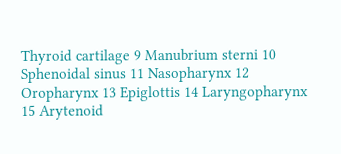Thyroid cartilage 9 Manubrium sterni 10 Sphenoidal sinus 11 Nasopharynx 12 Oropharynx 13 Epiglottis 14 Laryngopharynx 15 Arytenoid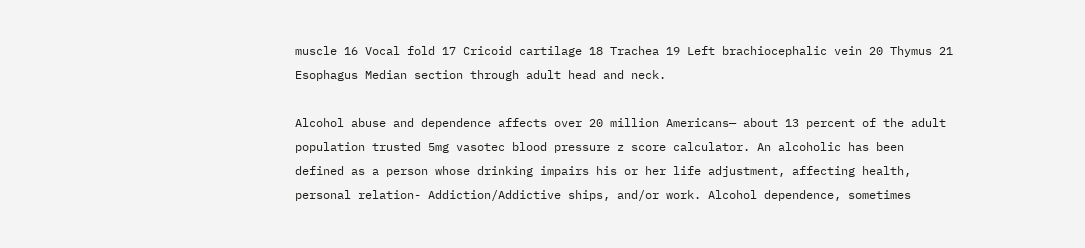muscle 16 Vocal fold 17 Cricoid cartilage 18 Trachea 19 Left brachiocephalic vein 20 Thymus 21 Esophagus Median section through adult head and neck.

Alcohol abuse and dependence affects over 20 million Americans— about 13 percent of the adult population trusted 5mg vasotec blood pressure z score calculator. An alcoholic has been defined as a person whose drinking impairs his or her life adjustment, affecting health, personal relation- Addiction/Addictive ships, and/or work. Alcohol dependence, sometimes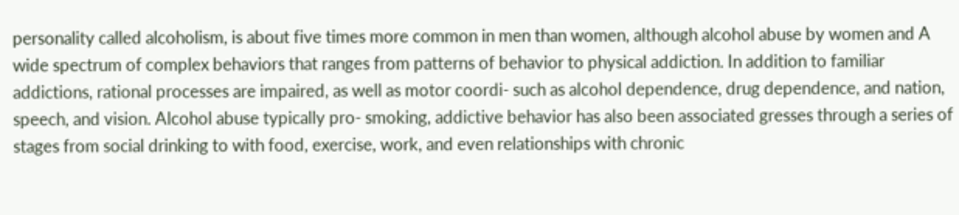personality called alcoholism, is about five times more common in men than women, although alcohol abuse by women and A wide spectrum of complex behaviors that ranges from patterns of behavior to physical addiction. In addition to familiar addictions, rational processes are impaired, as well as motor coordi- such as alcohol dependence, drug dependence, and nation, speech, and vision. Alcohol abuse typically pro- smoking, addictive behavior has also been associated gresses through a series of stages from social drinking to with food, exercise, work, and even relationships with chronic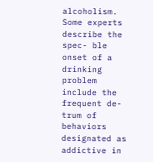alcoholism. Some experts describe the spec- ble onset of a drinking problem include the frequent de- trum of behaviors designated as addictive in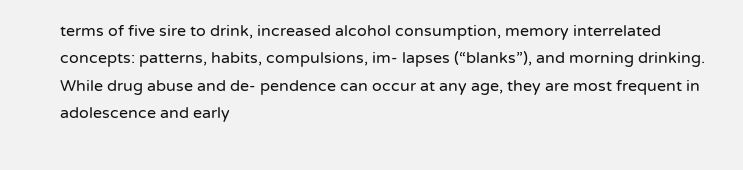terms of five sire to drink, increased alcohol consumption, memory interrelated concepts: patterns, habits, compulsions, im- lapses (“blanks”), and morning drinking. While drug abuse and de- pendence can occur at any age, they are most frequent in adolescence and early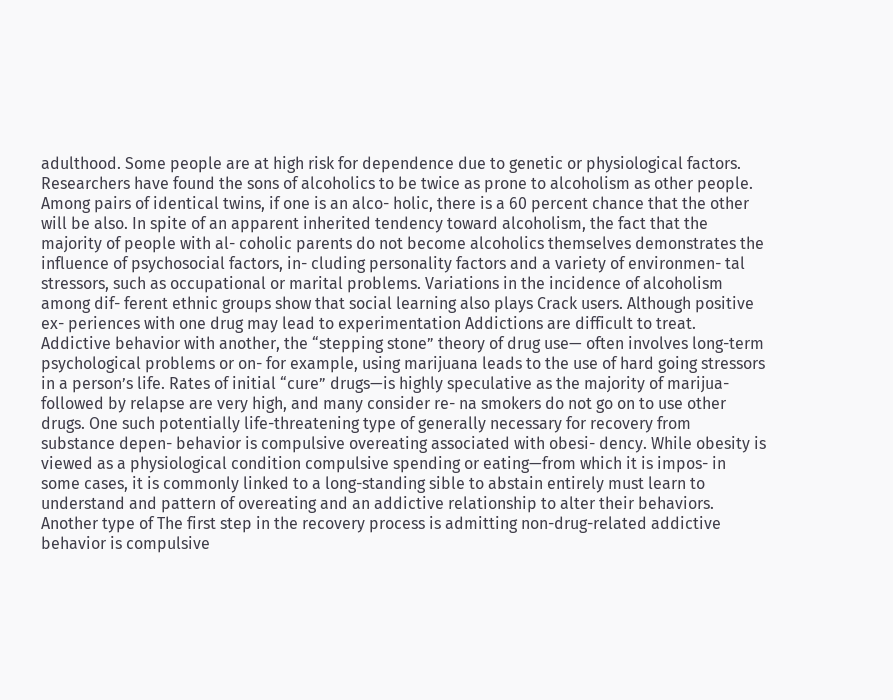adulthood. Some people are at high risk for dependence due to genetic or physiological factors. Researchers have found the sons of alcoholics to be twice as prone to alcoholism as other people. Among pairs of identical twins, if one is an alco- holic, there is a 60 percent chance that the other will be also. In spite of an apparent inherited tendency toward alcoholism, the fact that the majority of people with al- coholic parents do not become alcoholics themselves demonstrates the influence of psychosocial factors, in- cluding personality factors and a variety of environmen- tal stressors, such as occupational or marital problems. Variations in the incidence of alcoholism among dif- ferent ethnic groups show that social learning also plays Crack users. Although positive ex- periences with one drug may lead to experimentation Addictions are difficult to treat. Addictive behavior with another, the “stepping stone” theory of drug use— often involves long-term psychological problems or on- for example, using marijuana leads to the use of hard going stressors in a person’s life. Rates of initial “cure” drugs—is highly speculative as the majority of marijua- followed by relapse are very high, and many consider re- na smokers do not go on to use other drugs. One such potentially life-threatening type of generally necessary for recovery from substance depen- behavior is compulsive overeating associated with obesi- dency. While obesity is viewed as a physiological condition compulsive spending or eating—from which it is impos- in some cases, it is commonly linked to a long-standing sible to abstain entirely must learn to understand and pattern of overeating and an addictive relationship to alter their behaviors. Another type of The first step in the recovery process is admitting non-drug-related addictive behavior is compulsive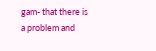gam- that there is a problem and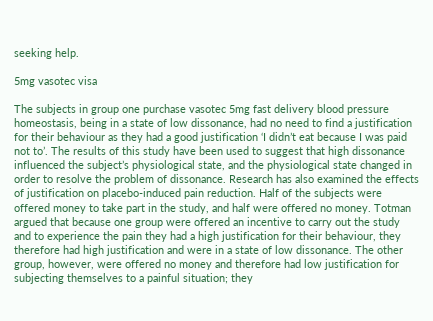seeking help.

5mg vasotec visa

The subjects in group one purchase vasotec 5mg fast delivery blood pressure homeostasis, being in a state of low dissonance, had no need to find a justification for their behaviour as they had a good justification ‘I didn’t eat because I was paid not to’. The results of this study have been used to suggest that high dissonance influenced the subject’s physiological state, and the physiological state changed in order to resolve the problem of dissonance. Research has also examined the effects of justification on placebo-induced pain reduction. Half of the subjects were offered money to take part in the study, and half were offered no money. Totman argued that because one group were offered an incentive to carry out the study and to experience the pain they had a high justification for their behaviour, they therefore had high justification and were in a state of low dissonance. The other group, however, were offered no money and therefore had low justification for subjecting themselves to a painful situation; they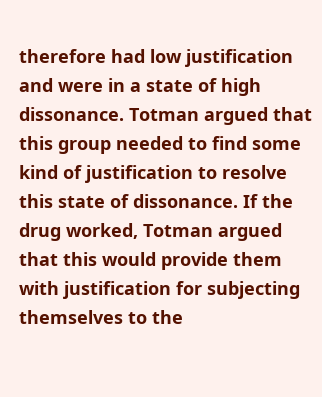therefore had low justification and were in a state of high dissonance. Totman argued that this group needed to find some kind of justification to resolve this state of dissonance. If the drug worked, Totman argued that this would provide them with justification for subjecting themselves to the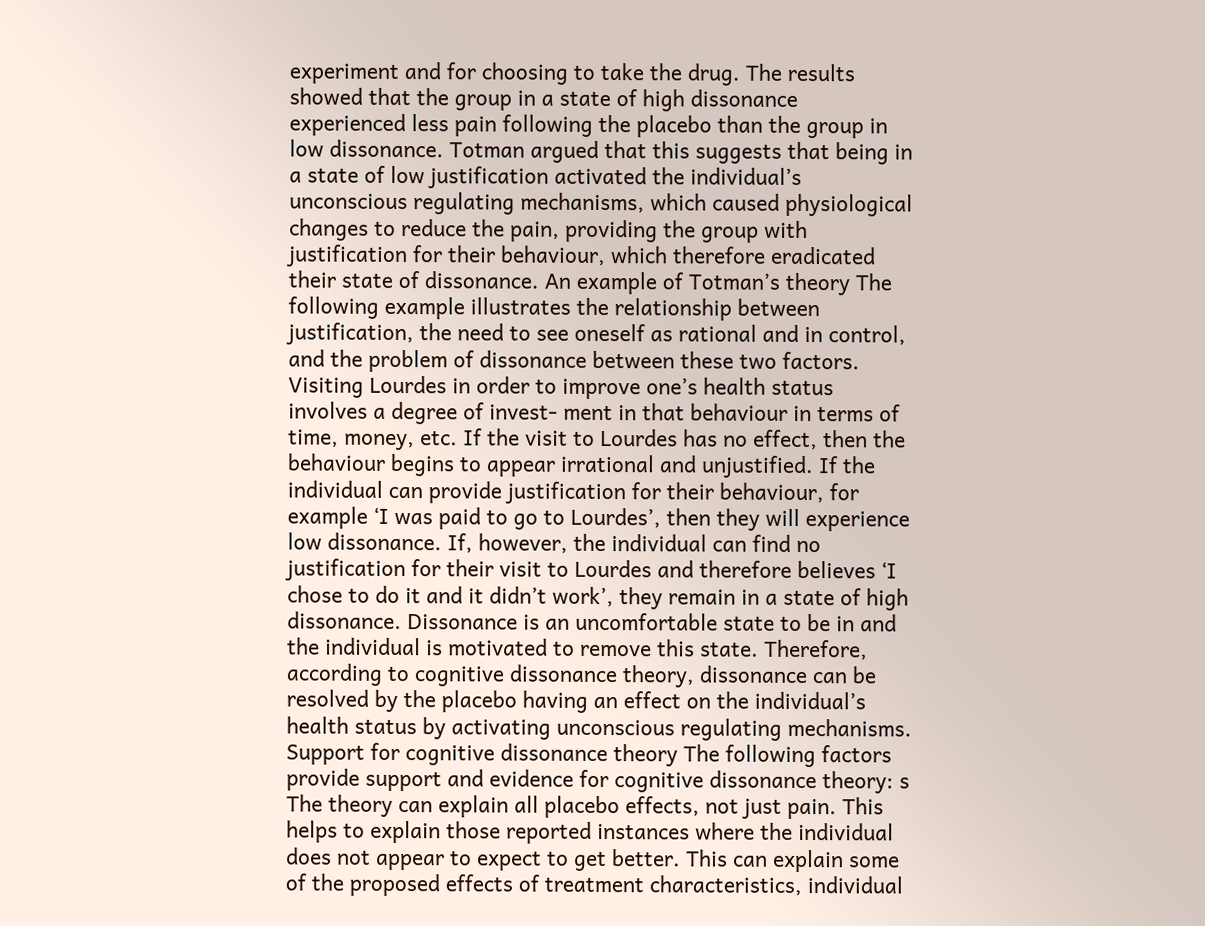experiment and for choosing to take the drug. The results showed that the group in a state of high dissonance experienced less pain following the placebo than the group in low dissonance. Totman argued that this suggests that being in a state of low justification activated the individual’s unconscious regulating mechanisms, which caused physiological changes to reduce the pain, providing the group with justification for their behaviour, which therefore eradicated their state of dissonance. An example of Totman’s theory The following example illustrates the relationship between justification, the need to see oneself as rational and in control, and the problem of dissonance between these two factors. Visiting Lourdes in order to improve one’s health status involves a degree of invest- ment in that behaviour in terms of time, money, etc. If the visit to Lourdes has no effect, then the behaviour begins to appear irrational and unjustified. If the individual can provide justification for their behaviour, for example ‘I was paid to go to Lourdes’, then they will experience low dissonance. If, however, the individual can find no justification for their visit to Lourdes and therefore believes ‘I chose to do it and it didn’t work’, they remain in a state of high dissonance. Dissonance is an uncomfortable state to be in and the individual is motivated to remove this state. Therefore, according to cognitive dissonance theory, dissonance can be resolved by the placebo having an effect on the individual’s health status by activating unconscious regulating mechanisms. Support for cognitive dissonance theory The following factors provide support and evidence for cognitive dissonance theory: s The theory can explain all placebo effects, not just pain. This helps to explain those reported instances where the individual does not appear to expect to get better. This can explain some of the proposed effects of treatment characteristics, individual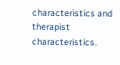characteristics and therapist characteristics.